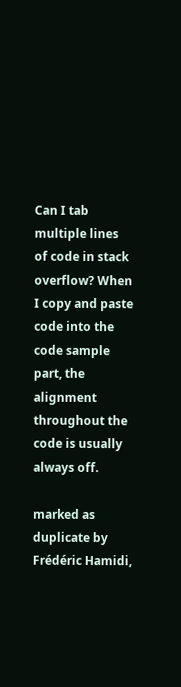Can I tab multiple lines of code in stack overflow? When I copy and paste code into the code sample part, the alignment throughout the code is usually always off.

marked as duplicate by Frédéric Hamidi,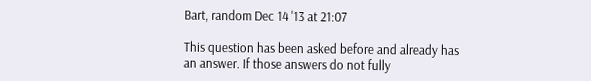Bart, random Dec 14 '13 at 21:07

This question has been asked before and already has an answer. If those answers do not fully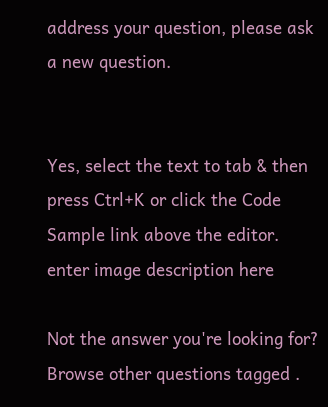address your question, please ask a new question.


Yes, select the text to tab & then press Ctrl+K or click the Code Sample link above the editor. enter image description here

Not the answer you're looking for? Browse other questions tagged .